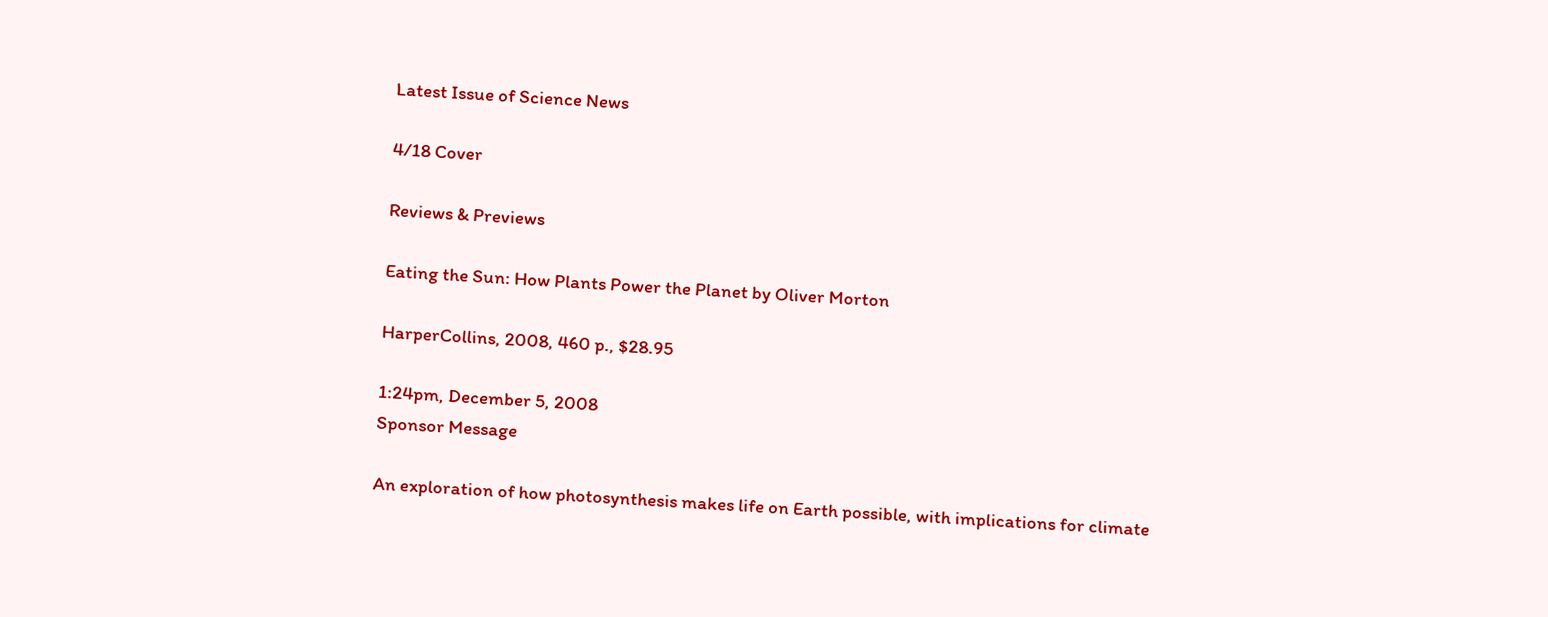Latest Issue of Science News

4/18 Cover

Reviews & Previews

Eating the Sun: How Plants Power the Planet by Oliver Morton

HarperCollins, 2008, 460 p., $28.95

1:24pm, December 5, 2008
Sponsor Message

An exploration of how photosynthesis makes life on Earth possible, with implications for climate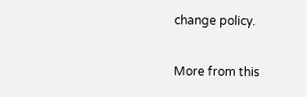change policy.

More from this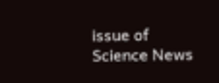issue of Science News